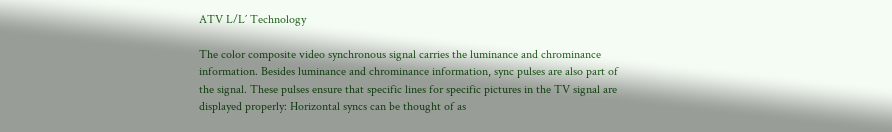ATV L/L´ Technology

The color composite video synchronous signal carries the luminance and chrominance information. Besides luminance and chrominance information, sync pulses are also part of the signal. These pulses ensure that specific lines for specific pictures in the TV signal are displayed properly: Horizontal syncs can be thought of as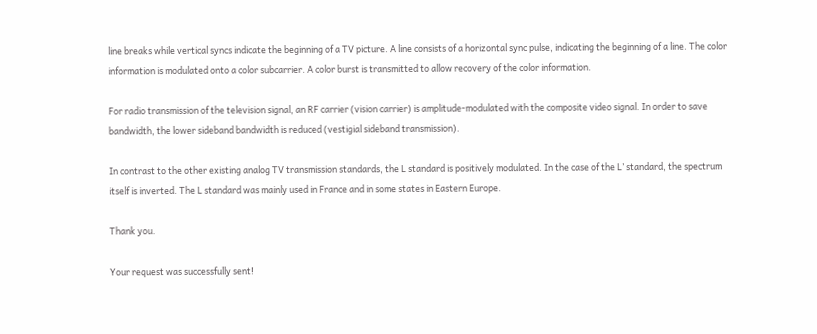line breaks while vertical syncs indicate the beginning of a TV picture. A line consists of a horizontal sync pulse, indicating the beginning of a line. The color information is modulated onto a color subcarrier. A color burst is transmitted to allow recovery of the color information.

For radio transmission of the television signal, an RF carrier (vision carrier) is amplitude-modulated with the composite video signal. In order to save bandwidth, the lower sideband bandwidth is reduced (vestigial sideband transmission).

In contrast to the other existing analog TV transmission standards, the L standard is positively modulated. In the case of the L’ standard, the spectrum itself is inverted. The L standard was mainly used in France and in some states in Eastern Europe.

Thank you.

Your request was successfully sent!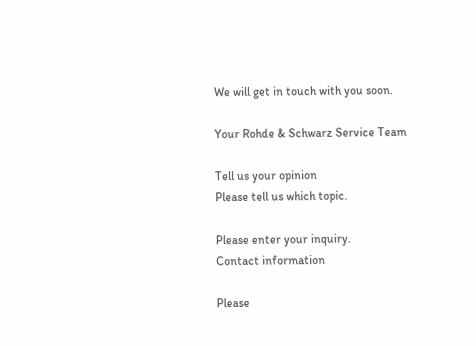We will get in touch with you soon.

Your Rohde & Schwarz Service Team

Tell us your opinion
Please tell us which topic.

Please enter your inquiry.
Contact information

Please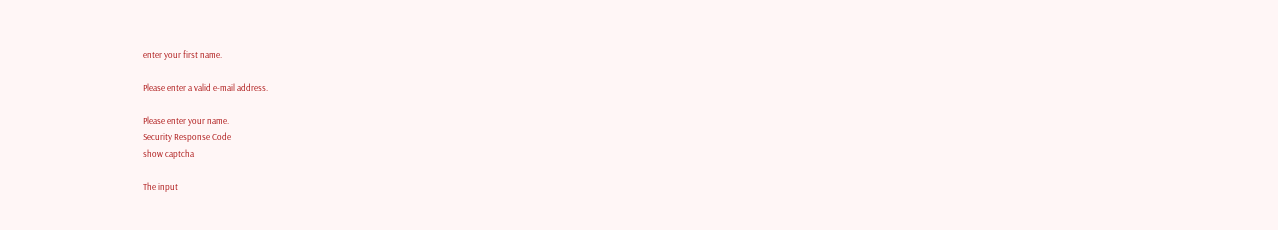enter your first name.

Please enter a valid e-mail address.

Please enter your name.
Security Response Code
show captcha

The input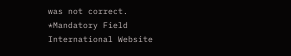was not correct.
*Mandatory Field
International Website